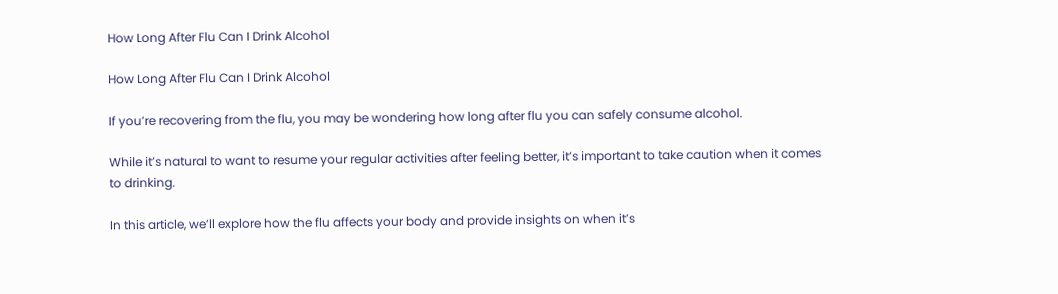How Long After Flu Can I Drink Alcohol

How Long After Flu Can I Drink Alcohol

If you’re recovering from the flu, you may be wondering how long after flu you can safely consume alcohol.

While it’s natural to want to resume your regular activities after feeling better, it’s important to take caution when it comes to drinking.

In this article, we’ll explore how the flu affects your body and provide insights on when it’s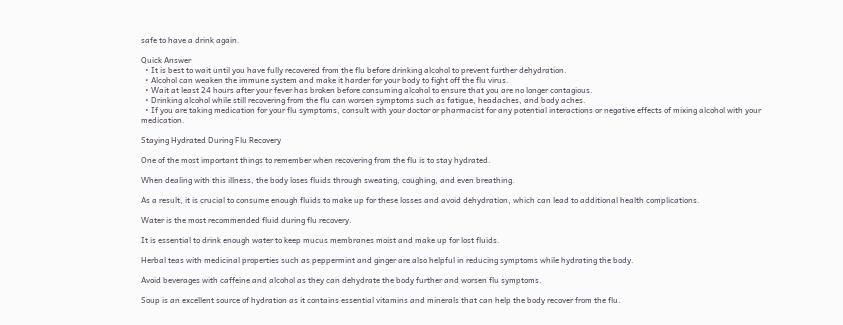safe to have a drink again.

Quick Answer
  • It is best to wait until you have fully recovered from the flu before drinking alcohol to prevent further dehydration.
  • Alcohol can weaken the immune system and make it harder for your body to fight off the flu virus.
  • Wait at least 24 hours after your fever has broken before consuming alcohol to ensure that you are no longer contagious.
  • Drinking alcohol while still recovering from the flu can worsen symptoms such as fatigue, headaches, and body aches.
  • If you are taking medication for your flu symptoms, consult with your doctor or pharmacist for any potential interactions or negative effects of mixing alcohol with your medication.

Staying Hydrated During Flu Recovery

One of the most important things to remember when recovering from the flu is to stay hydrated.

When dealing with this illness, the body loses fluids through sweating, coughing, and even breathing.

As a result, it is crucial to consume enough fluids to make up for these losses and avoid dehydration, which can lead to additional health complications.

Water is the most recommended fluid during flu recovery.

It is essential to drink enough water to keep mucus membranes moist and make up for lost fluids.

Herbal teas with medicinal properties such as peppermint and ginger are also helpful in reducing symptoms while hydrating the body.

Avoid beverages with caffeine and alcohol as they can dehydrate the body further and worsen flu symptoms.

Soup is an excellent source of hydration as it contains essential vitamins and minerals that can help the body recover from the flu.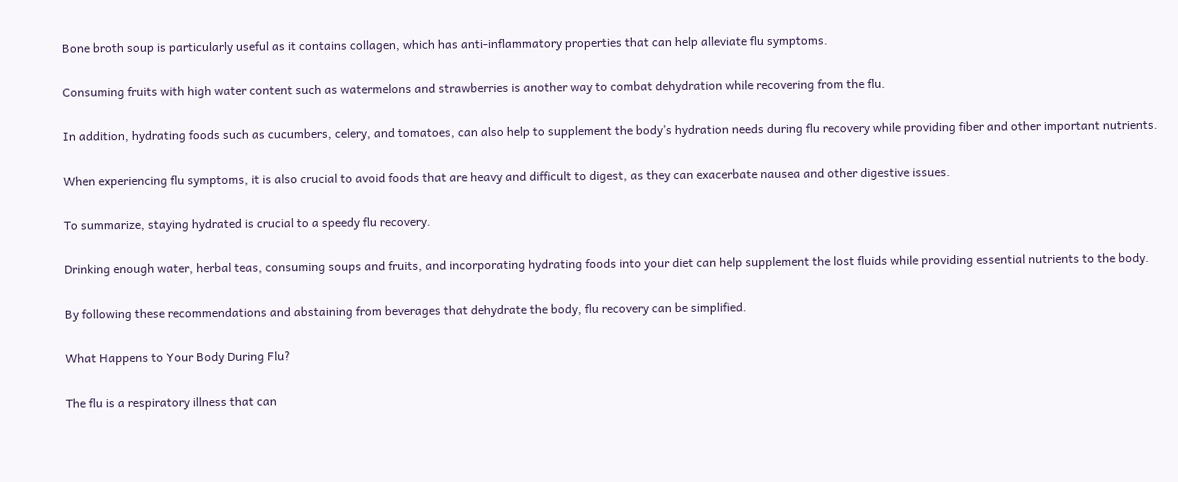Bone broth soup is particularly useful as it contains collagen, which has anti-inflammatory properties that can help alleviate flu symptoms.

Consuming fruits with high water content such as watermelons and strawberries is another way to combat dehydration while recovering from the flu.

In addition, hydrating foods such as cucumbers, celery, and tomatoes, can also help to supplement the body’s hydration needs during flu recovery while providing fiber and other important nutrients.

When experiencing flu symptoms, it is also crucial to avoid foods that are heavy and difficult to digest, as they can exacerbate nausea and other digestive issues.

To summarize, staying hydrated is crucial to a speedy flu recovery.

Drinking enough water, herbal teas, consuming soups and fruits, and incorporating hydrating foods into your diet can help supplement the lost fluids while providing essential nutrients to the body.

By following these recommendations and abstaining from beverages that dehydrate the body, flu recovery can be simplified.

What Happens to Your Body During Flu?

The flu is a respiratory illness that can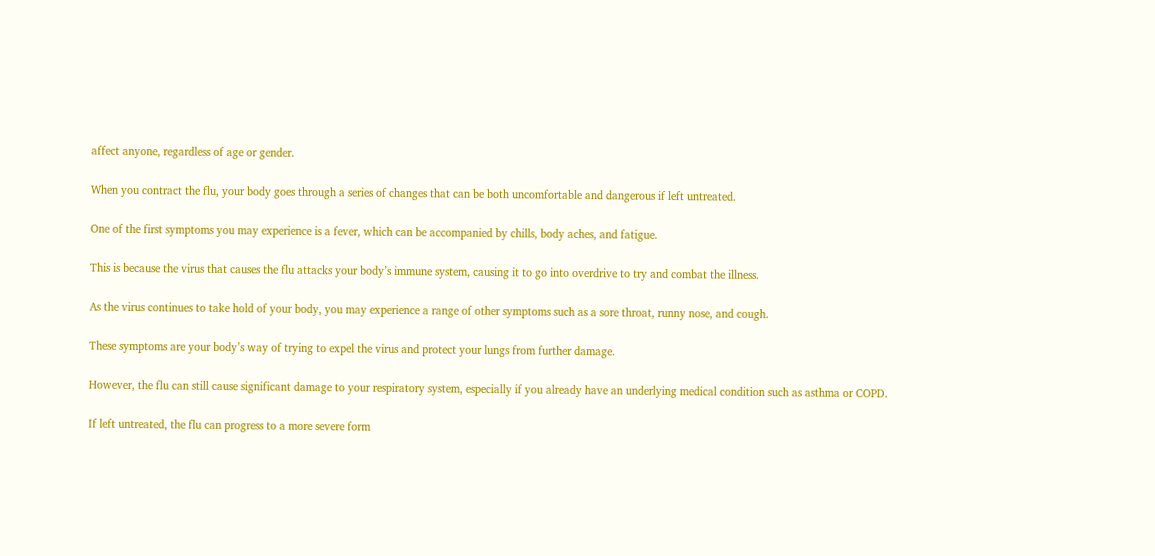affect anyone, regardless of age or gender.

When you contract the flu, your body goes through a series of changes that can be both uncomfortable and dangerous if left untreated.

One of the first symptoms you may experience is a fever, which can be accompanied by chills, body aches, and fatigue.

This is because the virus that causes the flu attacks your body’s immune system, causing it to go into overdrive to try and combat the illness.

As the virus continues to take hold of your body, you may experience a range of other symptoms such as a sore throat, runny nose, and cough.

These symptoms are your body’s way of trying to expel the virus and protect your lungs from further damage.

However, the flu can still cause significant damage to your respiratory system, especially if you already have an underlying medical condition such as asthma or COPD.

If left untreated, the flu can progress to a more severe form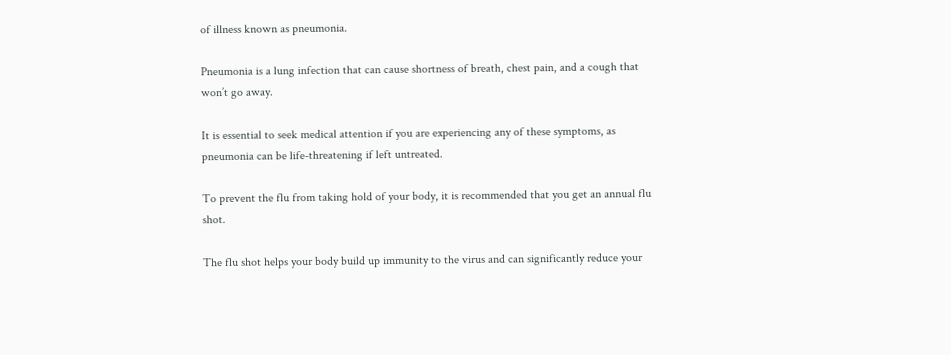of illness known as pneumonia.

Pneumonia is a lung infection that can cause shortness of breath, chest pain, and a cough that won’t go away.

It is essential to seek medical attention if you are experiencing any of these symptoms, as pneumonia can be life-threatening if left untreated.

To prevent the flu from taking hold of your body, it is recommended that you get an annual flu shot.

The flu shot helps your body build up immunity to the virus and can significantly reduce your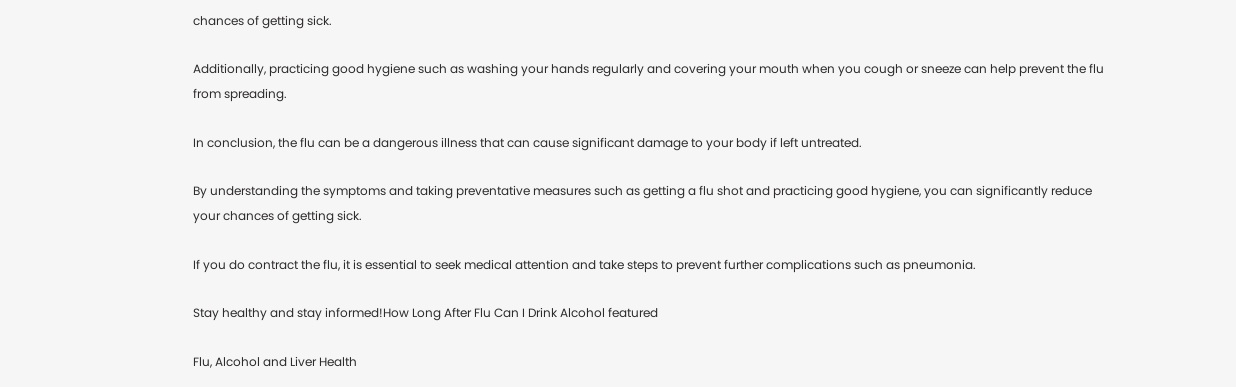chances of getting sick.

Additionally, practicing good hygiene such as washing your hands regularly and covering your mouth when you cough or sneeze can help prevent the flu from spreading.

In conclusion, the flu can be a dangerous illness that can cause significant damage to your body if left untreated.

By understanding the symptoms and taking preventative measures such as getting a flu shot and practicing good hygiene, you can significantly reduce your chances of getting sick.

If you do contract the flu, it is essential to seek medical attention and take steps to prevent further complications such as pneumonia.

Stay healthy and stay informed!How Long After Flu Can I Drink Alcohol featured

Flu, Alcohol and Liver Health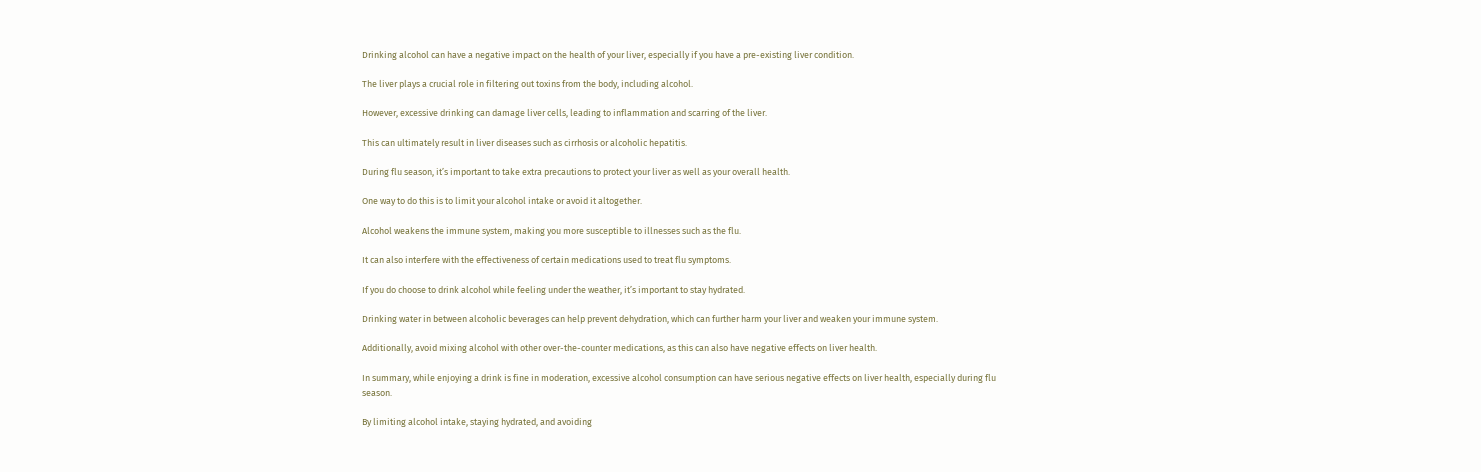Drinking alcohol can have a negative impact on the health of your liver, especially if you have a pre-existing liver condition.

The liver plays a crucial role in filtering out toxins from the body, including alcohol.

However, excessive drinking can damage liver cells, leading to inflammation and scarring of the liver.

This can ultimately result in liver diseases such as cirrhosis or alcoholic hepatitis.

During flu season, it’s important to take extra precautions to protect your liver as well as your overall health.

One way to do this is to limit your alcohol intake or avoid it altogether.

Alcohol weakens the immune system, making you more susceptible to illnesses such as the flu.

It can also interfere with the effectiveness of certain medications used to treat flu symptoms.

If you do choose to drink alcohol while feeling under the weather, it’s important to stay hydrated.

Drinking water in between alcoholic beverages can help prevent dehydration, which can further harm your liver and weaken your immune system.

Additionally, avoid mixing alcohol with other over-the-counter medications, as this can also have negative effects on liver health.

In summary, while enjoying a drink is fine in moderation, excessive alcohol consumption can have serious negative effects on liver health, especially during flu season.

By limiting alcohol intake, staying hydrated, and avoiding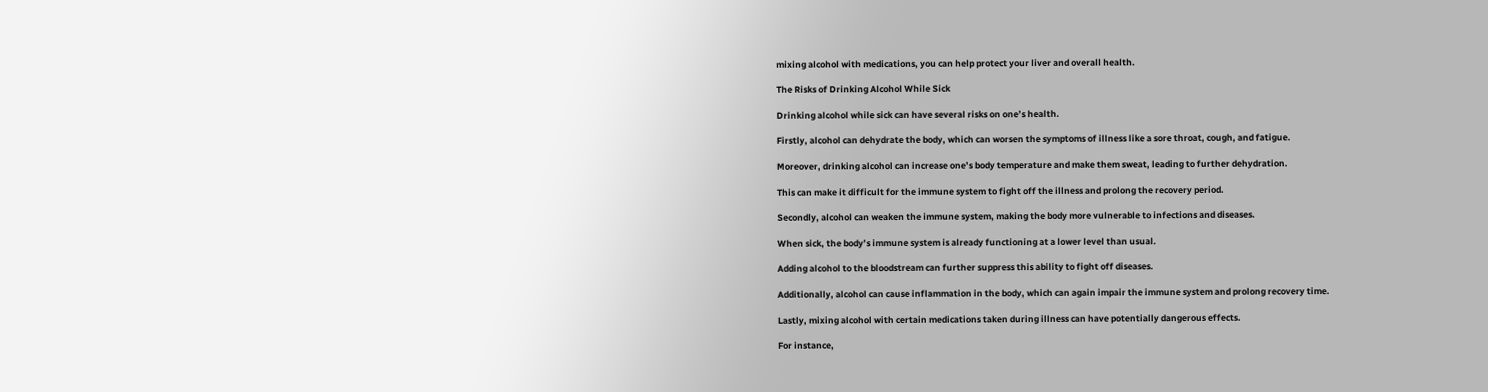mixing alcohol with medications, you can help protect your liver and overall health.

The Risks of Drinking Alcohol While Sick

Drinking alcohol while sick can have several risks on one’s health.

Firstly, alcohol can dehydrate the body, which can worsen the symptoms of illness like a sore throat, cough, and fatigue.

Moreover, drinking alcohol can increase one’s body temperature and make them sweat, leading to further dehydration.

This can make it difficult for the immune system to fight off the illness and prolong the recovery period.

Secondly, alcohol can weaken the immune system, making the body more vulnerable to infections and diseases.

When sick, the body’s immune system is already functioning at a lower level than usual.

Adding alcohol to the bloodstream can further suppress this ability to fight off diseases.

Additionally, alcohol can cause inflammation in the body, which can again impair the immune system and prolong recovery time.

Lastly, mixing alcohol with certain medications taken during illness can have potentially dangerous effects.

For instance,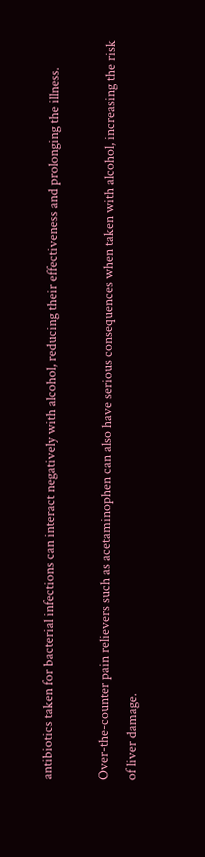antibiotics taken for bacterial infections can interact negatively with alcohol, reducing their effectiveness and prolonging the illness.

Over-the-counter pain relievers such as acetaminophen can also have serious consequences when taken with alcohol, increasing the risk of liver damage.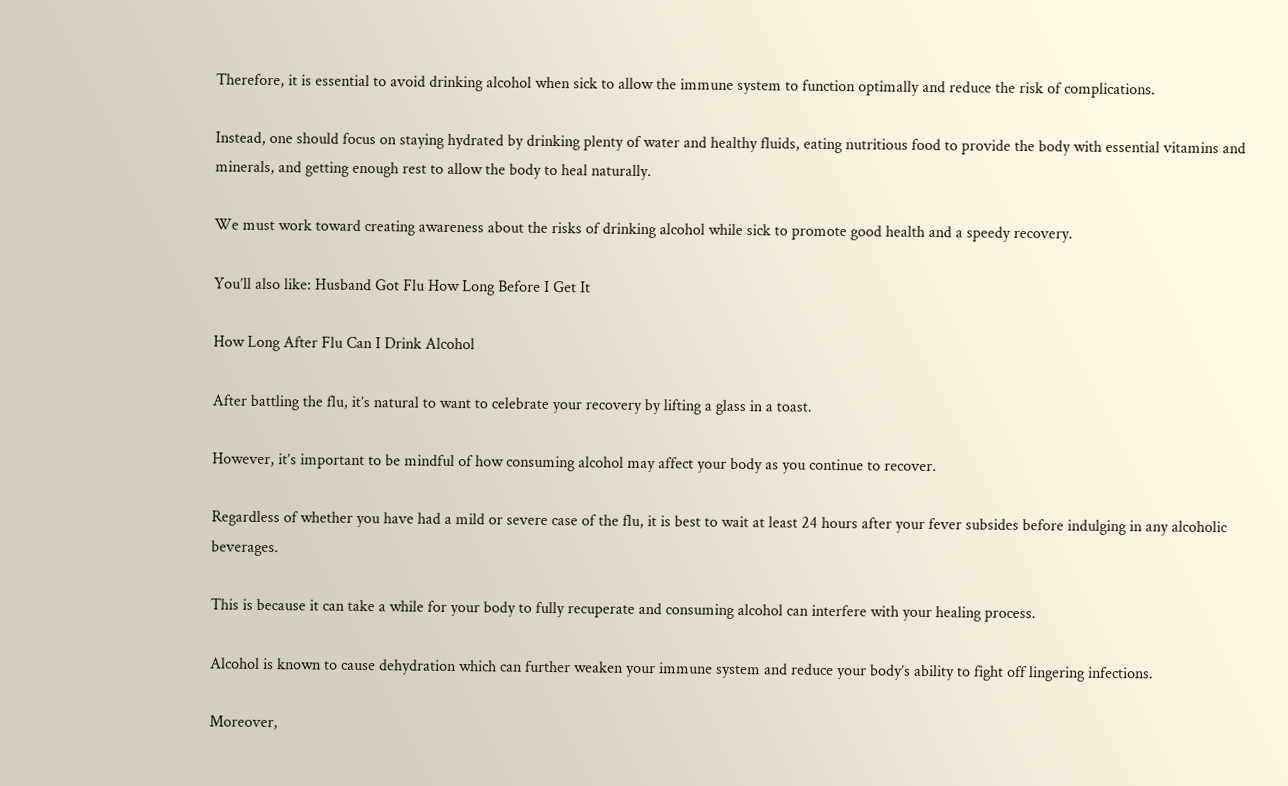Therefore, it is essential to avoid drinking alcohol when sick to allow the immune system to function optimally and reduce the risk of complications.

Instead, one should focus on staying hydrated by drinking plenty of water and healthy fluids, eating nutritious food to provide the body with essential vitamins and minerals, and getting enough rest to allow the body to heal naturally.

We must work toward creating awareness about the risks of drinking alcohol while sick to promote good health and a speedy recovery.

You’ll also like: Husband Got Flu How Long Before I Get It

How Long After Flu Can I Drink Alcohol

After battling the flu, it’s natural to want to celebrate your recovery by lifting a glass in a toast.

However, it’s important to be mindful of how consuming alcohol may affect your body as you continue to recover.

Regardless of whether you have had a mild or severe case of the flu, it is best to wait at least 24 hours after your fever subsides before indulging in any alcoholic beverages.

This is because it can take a while for your body to fully recuperate and consuming alcohol can interfere with your healing process.

Alcohol is known to cause dehydration which can further weaken your immune system and reduce your body’s ability to fight off lingering infections.

Moreover,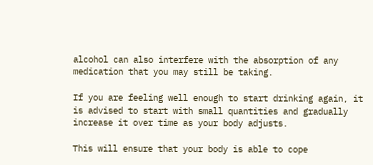alcohol can also interfere with the absorption of any medication that you may still be taking.

If you are feeling well enough to start drinking again, it is advised to start with small quantities and gradually increase it over time as your body adjusts.

This will ensure that your body is able to cope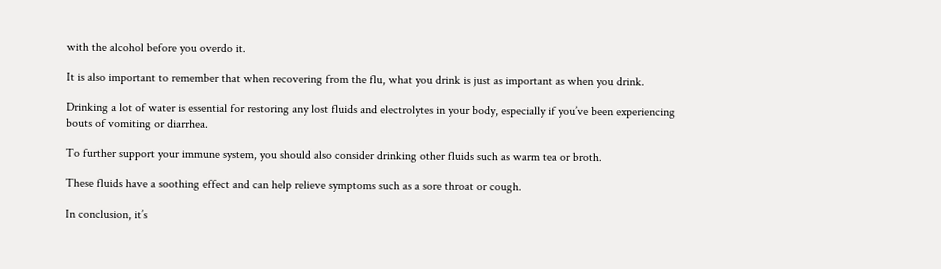with the alcohol before you overdo it.

It is also important to remember that when recovering from the flu, what you drink is just as important as when you drink.

Drinking a lot of water is essential for restoring any lost fluids and electrolytes in your body, especially if you’ve been experiencing bouts of vomiting or diarrhea.

To further support your immune system, you should also consider drinking other fluids such as warm tea or broth.

These fluids have a soothing effect and can help relieve symptoms such as a sore throat or cough.

In conclusion, it’s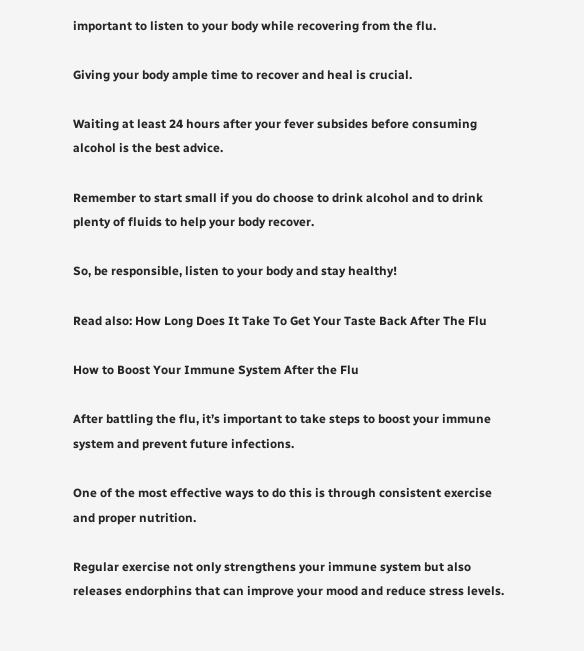important to listen to your body while recovering from the flu.

Giving your body ample time to recover and heal is crucial.

Waiting at least 24 hours after your fever subsides before consuming alcohol is the best advice.

Remember to start small if you do choose to drink alcohol and to drink plenty of fluids to help your body recover.

So, be responsible, listen to your body and stay healthy!

Read also: How Long Does It Take To Get Your Taste Back After The Flu

How to Boost Your Immune System After the Flu

After battling the flu, it’s important to take steps to boost your immune system and prevent future infections.

One of the most effective ways to do this is through consistent exercise and proper nutrition.

Regular exercise not only strengthens your immune system but also releases endorphins that can improve your mood and reduce stress levels.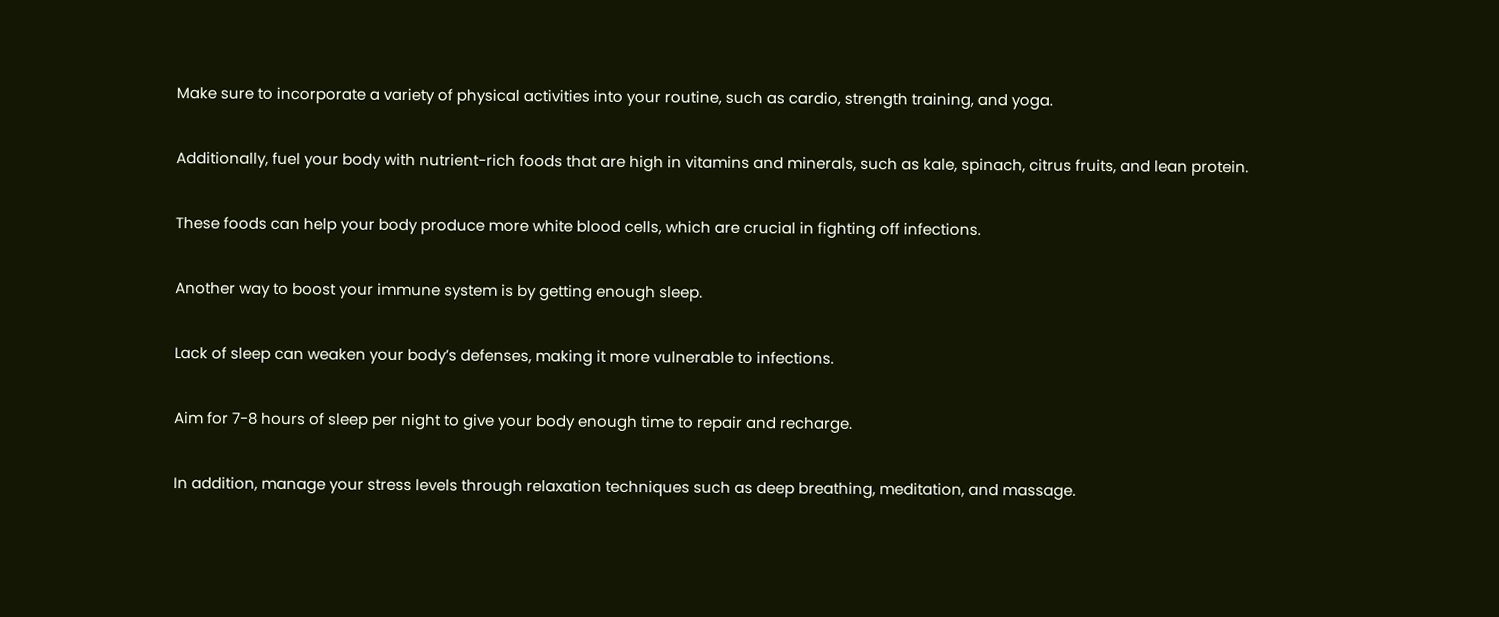Make sure to incorporate a variety of physical activities into your routine, such as cardio, strength training, and yoga.

Additionally, fuel your body with nutrient-rich foods that are high in vitamins and minerals, such as kale, spinach, citrus fruits, and lean protein.

These foods can help your body produce more white blood cells, which are crucial in fighting off infections.

Another way to boost your immune system is by getting enough sleep.

Lack of sleep can weaken your body’s defenses, making it more vulnerable to infections.

Aim for 7-8 hours of sleep per night to give your body enough time to repair and recharge.

In addition, manage your stress levels through relaxation techniques such as deep breathing, meditation, and massage.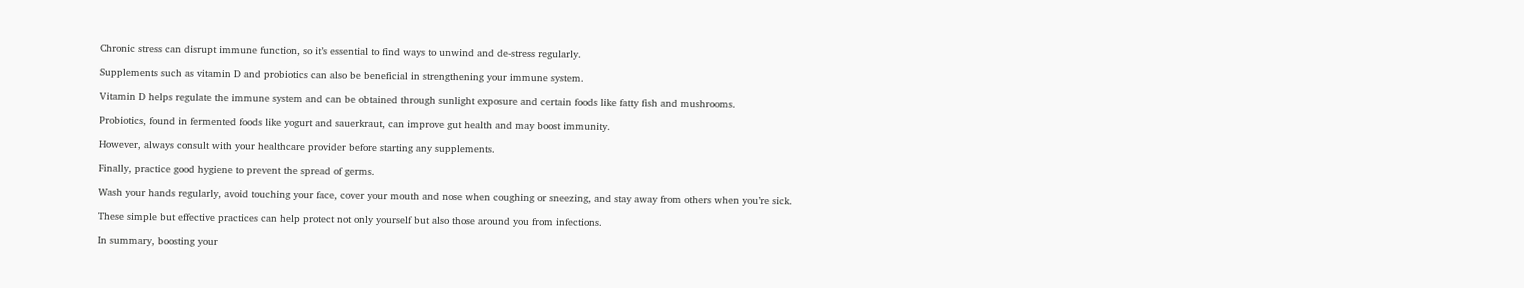Chronic stress can disrupt immune function, so it’s essential to find ways to unwind and de-stress regularly.

Supplements such as vitamin D and probiotics can also be beneficial in strengthening your immune system.

Vitamin D helps regulate the immune system and can be obtained through sunlight exposure and certain foods like fatty fish and mushrooms.

Probiotics, found in fermented foods like yogurt and sauerkraut, can improve gut health and may boost immunity.

However, always consult with your healthcare provider before starting any supplements.

Finally, practice good hygiene to prevent the spread of germs.

Wash your hands regularly, avoid touching your face, cover your mouth and nose when coughing or sneezing, and stay away from others when you’re sick.

These simple but effective practices can help protect not only yourself but also those around you from infections.

In summary, boosting your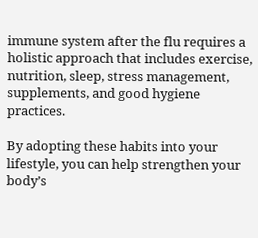immune system after the flu requires a holistic approach that includes exercise, nutrition, sleep, stress management, supplements, and good hygiene practices.

By adopting these habits into your lifestyle, you can help strengthen your body’s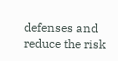defenses and reduce the risk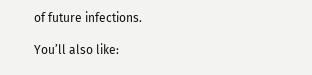of future infections.

You’ll also like: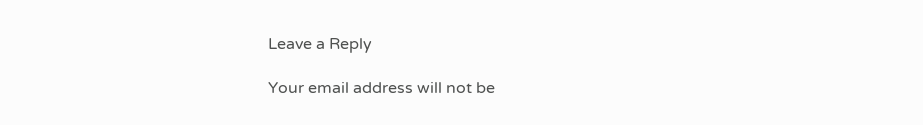Leave a Reply

Your email address will not be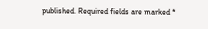published. Required fields are marked *